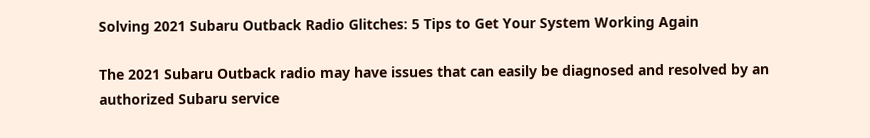Solving 2021 Subaru Outback Radio Glitches: 5 Tips to Get Your System Working Again

The 2021 Subaru Outback radio may have issues that can easily be diagnosed and resolved by an authorized Subaru service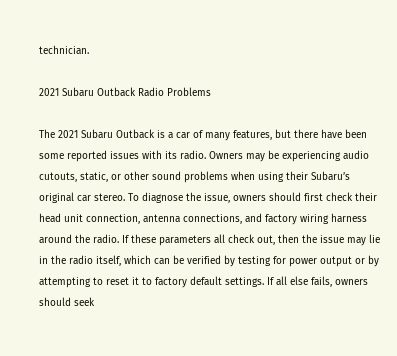technician.

2021 Subaru Outback Radio Problems

The 2021 Subaru Outback is a car of many features, but there have been some reported issues with its radio. Owners may be experiencing audio cutouts, static, or other sound problems when using their Subaru’s original car stereo. To diagnose the issue, owners should first check their head unit connection, antenna connections, and factory wiring harness around the radio. If these parameters all check out, then the issue may lie in the radio itself, which can be verified by testing for power output or by attempting to reset it to factory default settings. If all else fails, owners should seek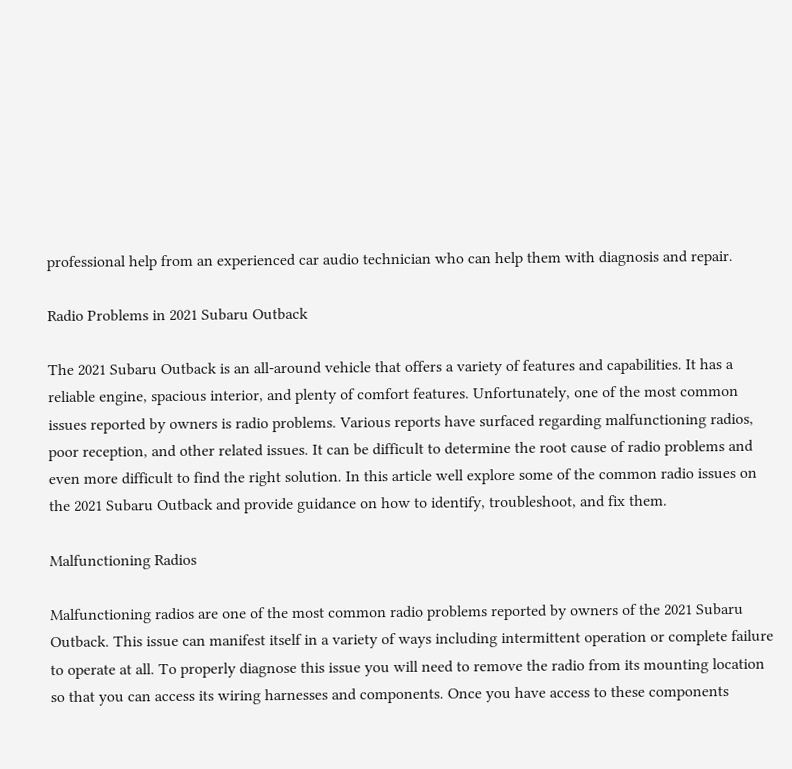professional help from an experienced car audio technician who can help them with diagnosis and repair.

Radio Problems in 2021 Subaru Outback

The 2021 Subaru Outback is an all-around vehicle that offers a variety of features and capabilities. It has a reliable engine, spacious interior, and plenty of comfort features. Unfortunately, one of the most common issues reported by owners is radio problems. Various reports have surfaced regarding malfunctioning radios, poor reception, and other related issues. It can be difficult to determine the root cause of radio problems and even more difficult to find the right solution. In this article well explore some of the common radio issues on the 2021 Subaru Outback and provide guidance on how to identify, troubleshoot, and fix them.

Malfunctioning Radios

Malfunctioning radios are one of the most common radio problems reported by owners of the 2021 Subaru Outback. This issue can manifest itself in a variety of ways including intermittent operation or complete failure to operate at all. To properly diagnose this issue you will need to remove the radio from its mounting location so that you can access its wiring harnesses and components. Once you have access to these components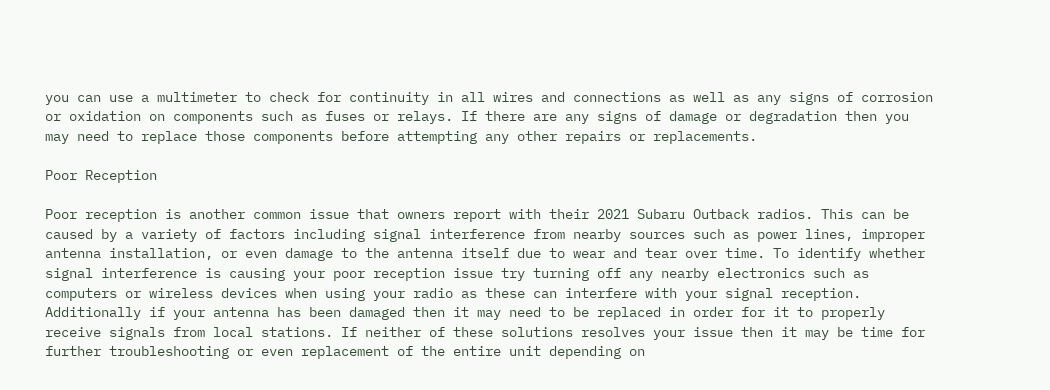you can use a multimeter to check for continuity in all wires and connections as well as any signs of corrosion or oxidation on components such as fuses or relays. If there are any signs of damage or degradation then you may need to replace those components before attempting any other repairs or replacements.

Poor Reception

Poor reception is another common issue that owners report with their 2021 Subaru Outback radios. This can be caused by a variety of factors including signal interference from nearby sources such as power lines, improper antenna installation, or even damage to the antenna itself due to wear and tear over time. To identify whether signal interference is causing your poor reception issue try turning off any nearby electronics such as computers or wireless devices when using your radio as these can interfere with your signal reception. Additionally if your antenna has been damaged then it may need to be replaced in order for it to properly receive signals from local stations. If neither of these solutions resolves your issue then it may be time for further troubleshooting or even replacement of the entire unit depending on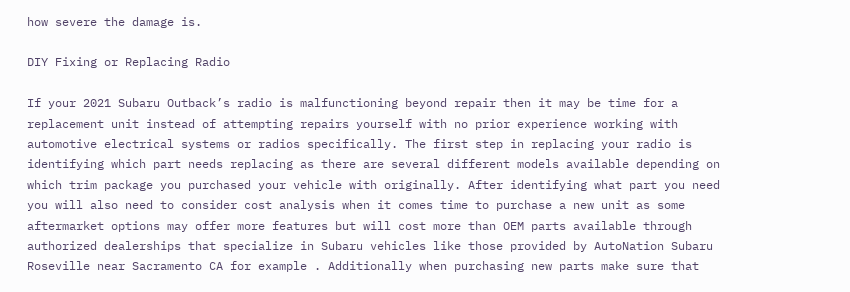how severe the damage is.

DIY Fixing or Replacing Radio

If your 2021 Subaru Outback’s radio is malfunctioning beyond repair then it may be time for a replacement unit instead of attempting repairs yourself with no prior experience working with automotive electrical systems or radios specifically. The first step in replacing your radio is identifying which part needs replacing as there are several different models available depending on which trim package you purchased your vehicle with originally. After identifying what part you need you will also need to consider cost analysis when it comes time to purchase a new unit as some aftermarket options may offer more features but will cost more than OEM parts available through authorized dealerships that specialize in Subaru vehicles like those provided by AutoNation Subaru Roseville near Sacramento CA for example . Additionally when purchasing new parts make sure that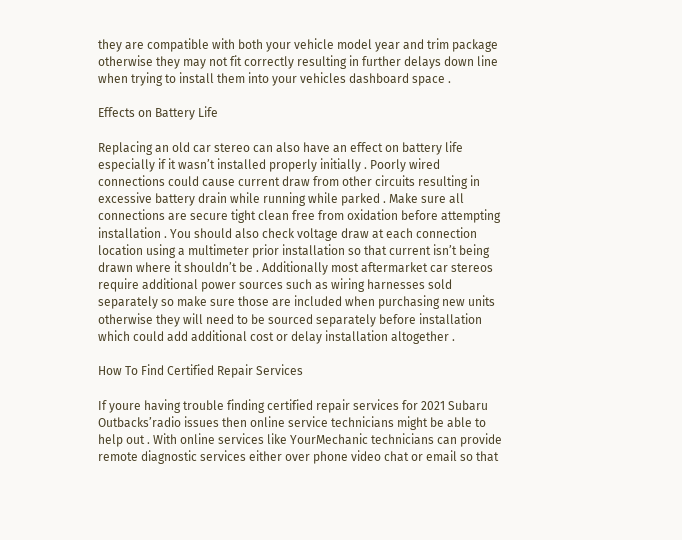they are compatible with both your vehicle model year and trim package otherwise they may not fit correctly resulting in further delays down line when trying to install them into your vehicles dashboard space .

Effects on Battery Life

Replacing an old car stereo can also have an effect on battery life especially if it wasn’t installed properly initially . Poorly wired connections could cause current draw from other circuits resulting in excessive battery drain while running while parked . Make sure all connections are secure tight clean free from oxidation before attempting installation . You should also check voltage draw at each connection location using a multimeter prior installation so that current isn’t being drawn where it shouldn’t be . Additionally most aftermarket car stereos require additional power sources such as wiring harnesses sold separately so make sure those are included when purchasing new units otherwise they will need to be sourced separately before installation which could add additional cost or delay installation altogether .

How To Find Certified Repair Services

If youre having trouble finding certified repair services for 2021 Subaru Outbacks’radio issues then online service technicians might be able to help out . With online services like YourMechanic technicians can provide remote diagnostic services either over phone video chat or email so that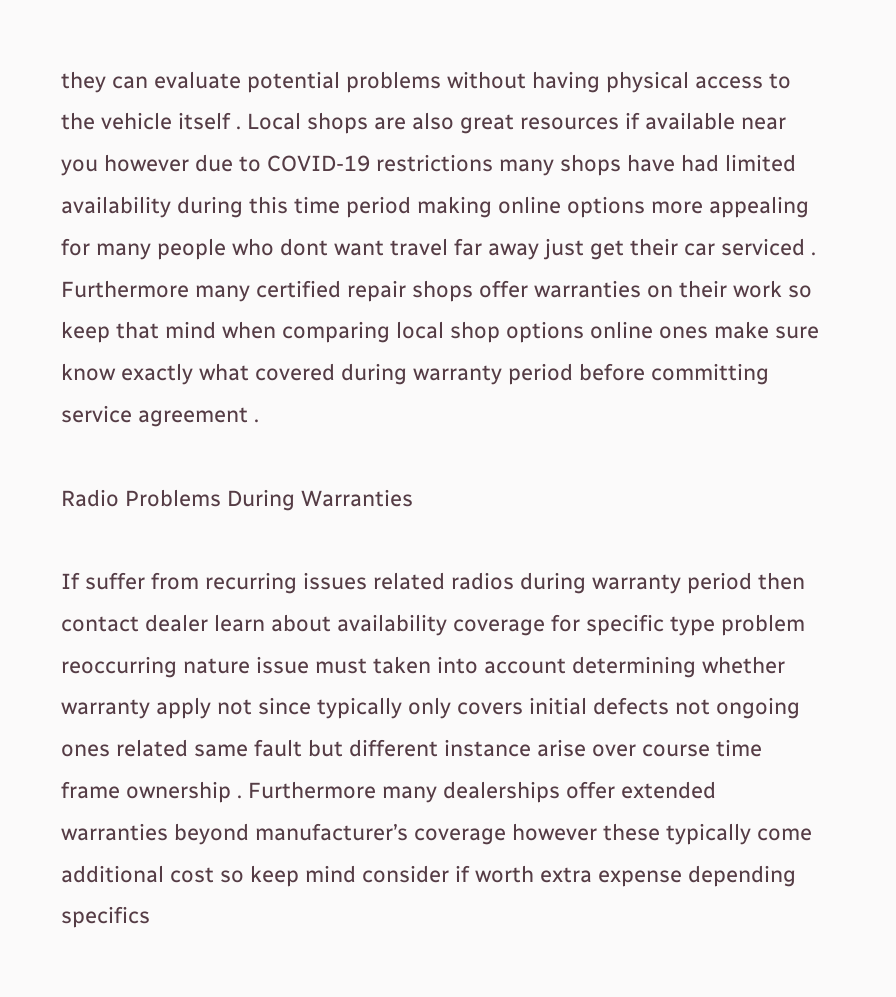they can evaluate potential problems without having physical access to the vehicle itself . Local shops are also great resources if available near you however due to COVID-19 restrictions many shops have had limited availability during this time period making online options more appealing for many people who dont want travel far away just get their car serviced . Furthermore many certified repair shops offer warranties on their work so keep that mind when comparing local shop options online ones make sure know exactly what covered during warranty period before committing service agreement .

Radio Problems During Warranties

If suffer from recurring issues related radios during warranty period then contact dealer learn about availability coverage for specific type problem reoccurring nature issue must taken into account determining whether warranty apply not since typically only covers initial defects not ongoing ones related same fault but different instance arise over course time frame ownership . Furthermore many dealerships offer extended warranties beyond manufacturer’s coverage however these typically come additional cost so keep mind consider if worth extra expense depending specifics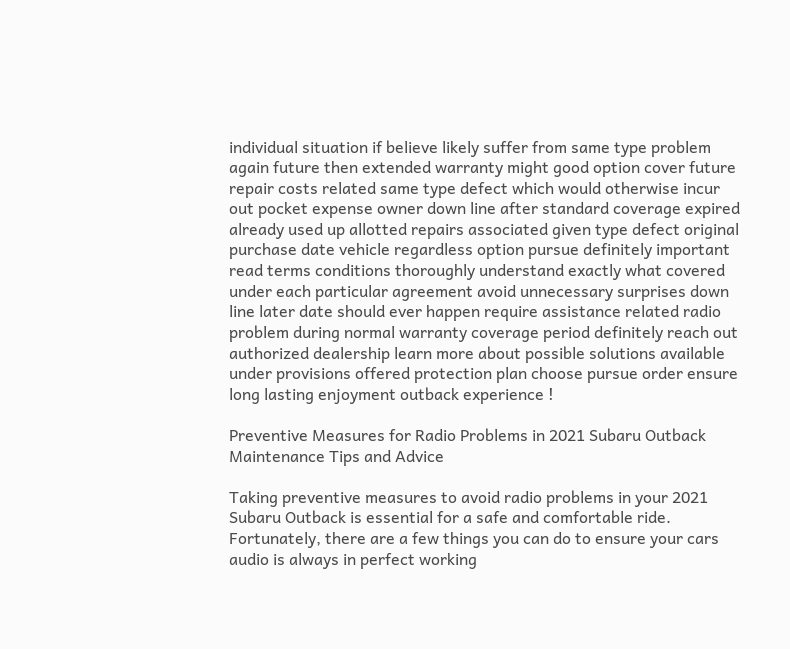individual situation if believe likely suffer from same type problem again future then extended warranty might good option cover future repair costs related same type defect which would otherwise incur out pocket expense owner down line after standard coverage expired already used up allotted repairs associated given type defect original purchase date vehicle regardless option pursue definitely important read terms conditions thoroughly understand exactly what covered under each particular agreement avoid unnecessary surprises down line later date should ever happen require assistance related radio problem during normal warranty coverage period definitely reach out authorized dealership learn more about possible solutions available under provisions offered protection plan choose pursue order ensure long lasting enjoyment outback experience !

Preventive Measures for Radio Problems in 2021 Subaru Outback Maintenance Tips and Advice

Taking preventive measures to avoid radio problems in your 2021 Subaru Outback is essential for a safe and comfortable ride. Fortunately, there are a few things you can do to ensure your cars audio is always in perfect working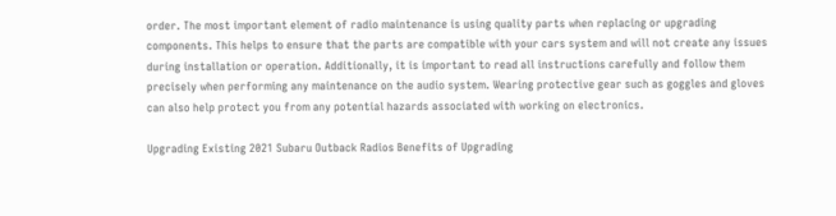order. The most important element of radio maintenance is using quality parts when replacing or upgrading components. This helps to ensure that the parts are compatible with your cars system and will not create any issues during installation or operation. Additionally, it is important to read all instructions carefully and follow them precisely when performing any maintenance on the audio system. Wearing protective gear such as goggles and gloves can also help protect you from any potential hazards associated with working on electronics.

Upgrading Existing 2021 Subaru Outback Radios Benefits of Upgrading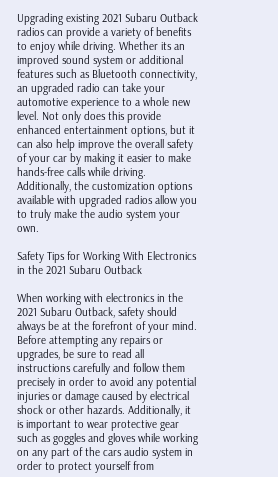Upgrading existing 2021 Subaru Outback radios can provide a variety of benefits to enjoy while driving. Whether its an improved sound system or additional features such as Bluetooth connectivity, an upgraded radio can take your automotive experience to a whole new level. Not only does this provide enhanced entertainment options, but it can also help improve the overall safety of your car by making it easier to make hands-free calls while driving. Additionally, the customization options available with upgraded radios allow you to truly make the audio system your own.

Safety Tips for Working With Electronics in the 2021 Subaru Outback

When working with electronics in the 2021 Subaru Outback, safety should always be at the forefront of your mind. Before attempting any repairs or upgrades, be sure to read all instructions carefully and follow them precisely in order to avoid any potential injuries or damage caused by electrical shock or other hazards. Additionally, it is important to wear protective gear such as goggles and gloves while working on any part of the cars audio system in order to protect yourself from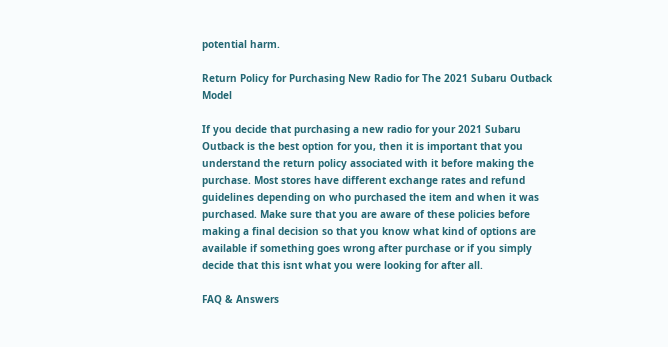potential harm.

Return Policy for Purchasing New Radio for The 2021 Subaru Outback Model

If you decide that purchasing a new radio for your 2021 Subaru Outback is the best option for you, then it is important that you understand the return policy associated with it before making the purchase. Most stores have different exchange rates and refund guidelines depending on who purchased the item and when it was purchased. Make sure that you are aware of these policies before making a final decision so that you know what kind of options are available if something goes wrong after purchase or if you simply decide that this isnt what you were looking for after all.

FAQ & Answers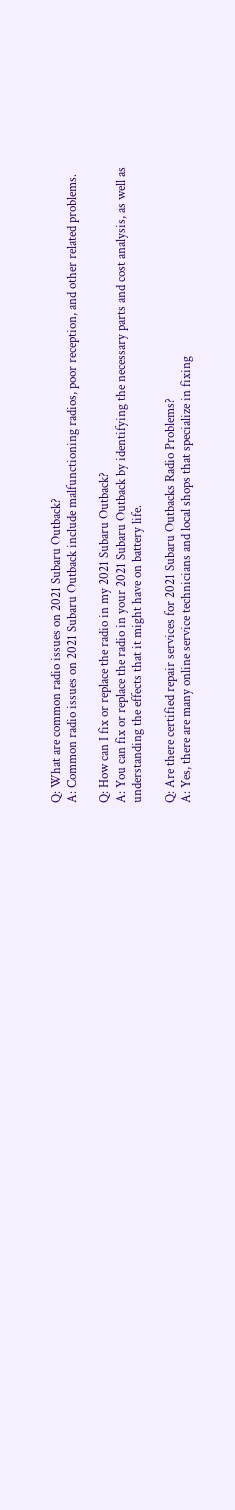Q: What are common radio issues on 2021 Subaru Outback?
A: Common radio issues on 2021 Subaru Outback include malfunctioning radios, poor reception, and other related problems.

Q: How can I fix or replace the radio in my 2021 Subaru Outback?
A: You can fix or replace the radio in your 2021 Subaru Outback by identifying the necessary parts and cost analysis, as well as understanding the effects that it might have on battery life.

Q: Are there certified repair services for 2021 Subaru Outbacks Radio Problems?
A: Yes, there are many online service technicians and local shops that specialize in fixing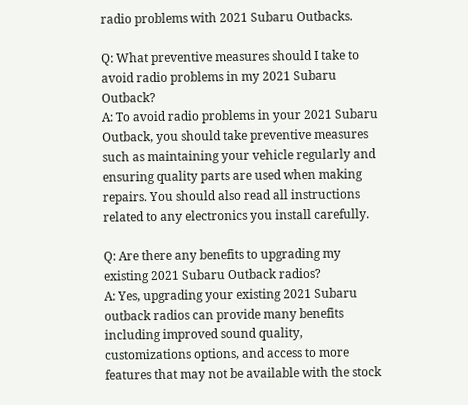radio problems with 2021 Subaru Outbacks.

Q: What preventive measures should I take to avoid radio problems in my 2021 Subaru Outback?
A: To avoid radio problems in your 2021 Subaru Outback, you should take preventive measures such as maintaining your vehicle regularly and ensuring quality parts are used when making repairs. You should also read all instructions related to any electronics you install carefully.

Q: Are there any benefits to upgrading my existing 2021 Subaru Outback radios?
A: Yes, upgrading your existing 2021 Subaru outback radios can provide many benefits including improved sound quality, customizations options, and access to more features that may not be available with the stock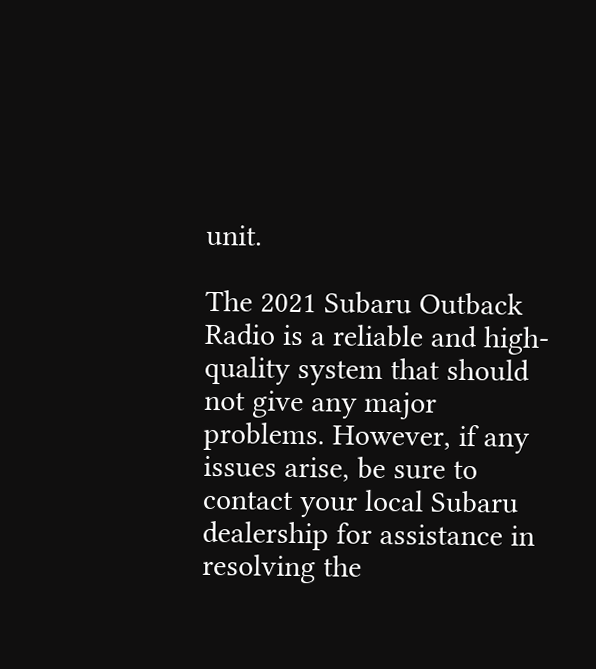unit.

The 2021 Subaru Outback Radio is a reliable and high-quality system that should not give any major problems. However, if any issues arise, be sure to contact your local Subaru dealership for assistance in resolving the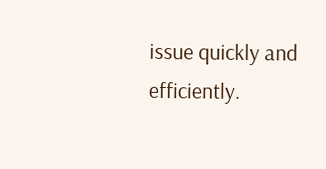issue quickly and efficiently.